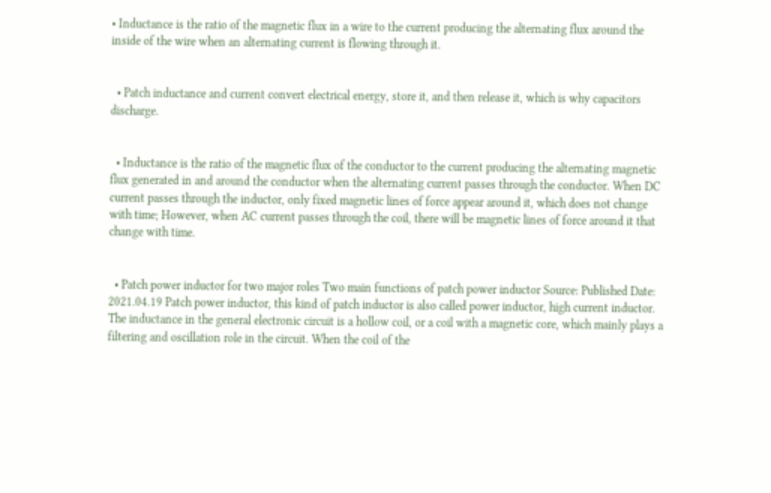• Inductance is the ratio of the magnetic flux in a wire to the current producing the alternating flux around the inside of the wire when an alternating current is flowing through it.


  • Patch inductance and current convert electrical energy, store it, and then release it, which is why capacitors discharge.


  • Inductance is the ratio of the magnetic flux of the conductor to the current producing the alternating magnetic flux generated in and around the conductor when the alternating current passes through the conductor. When DC current passes through the inductor, only fixed magnetic lines of force appear around it, which does not change with time; However, when AC current passes through the coil, there will be magnetic lines of force around it that change with time.


  • Patch power inductor for two major roles Two main functions of patch power inductor Source: Published Date: 2021.04.19 Patch power inductor, this kind of patch inductor is also called power inductor, high current inductor. The inductance in the general electronic circuit is a hollow coil, or a coil with a magnetic core, which mainly plays a filtering and oscillation role in the circuit. When the coil of the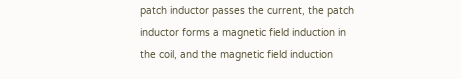patch inductor passes the current, the patch inductor forms a magnetic field induction in the coil, and the magnetic field induction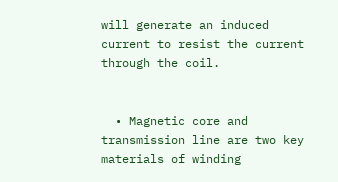will generate an induced current to resist the current through the coil.


  • Magnetic core and transmission line are two key materials of winding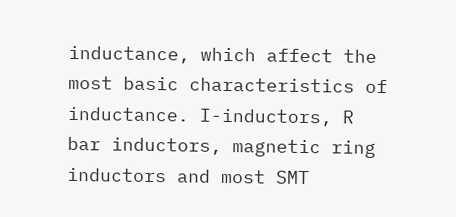inductance, which affect the most basic characteristics of inductance. I-inductors, R bar inductors, magnetic ring inductors and most SMT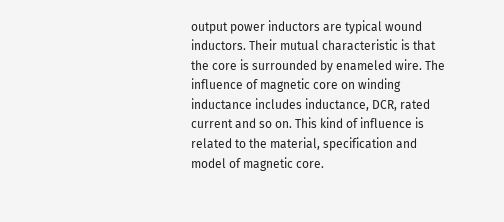output power inductors are typical wound inductors. Their mutual characteristic is that the core is surrounded by enameled wire. The influence of magnetic core on winding inductance includes inductance, DCR, rated current and so on. This kind of influence is related to the material, specification and model of magnetic core.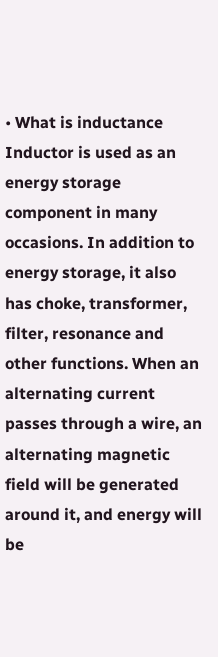• What is inductance Inductor is used as an energy storage component in many occasions. In addition to energy storage, it also has choke, transformer, filter, resonance and other functions. When an alternating current passes through a wire, an alternating magnetic field will be generated around it, and energy will be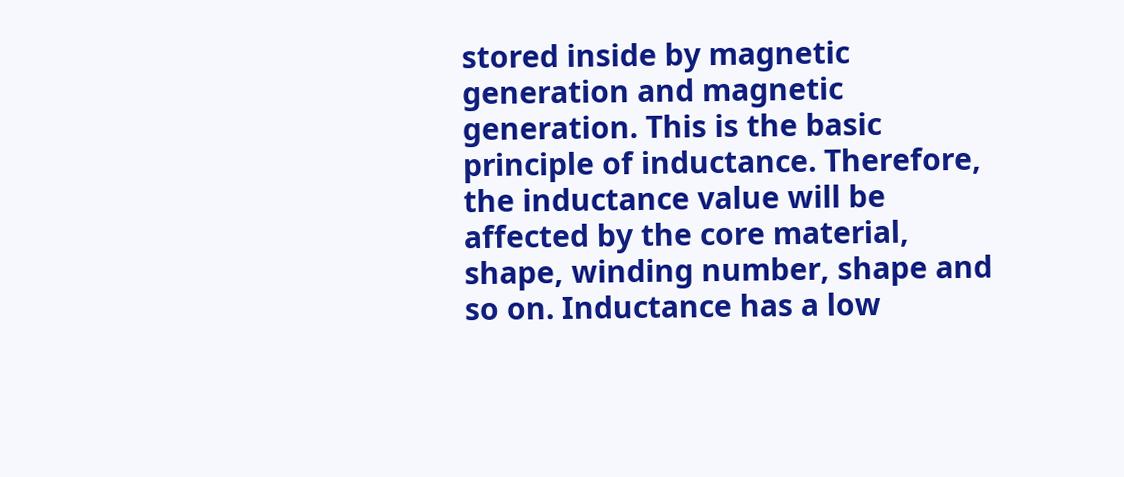stored inside by magnetic generation and magnetic generation. This is the basic principle of inductance. Therefore, the inductance value will be affected by the core material, shape, winding number, shape and so on. Inductance has a low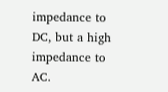impedance to DC, but a high impedance to AC.